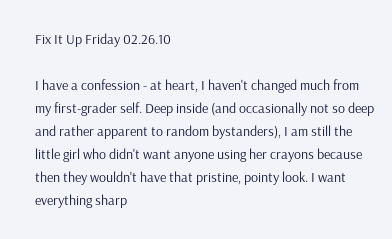Fix It Up Friday 02.26.10

I have a confession - at heart, I haven't changed much from my first-grader self. Deep inside (and occasionally not so deep and rather apparent to random bystanders), I am still the little girl who didn't want anyone using her crayons because then they wouldn't have that pristine, pointy look. I want everything sharp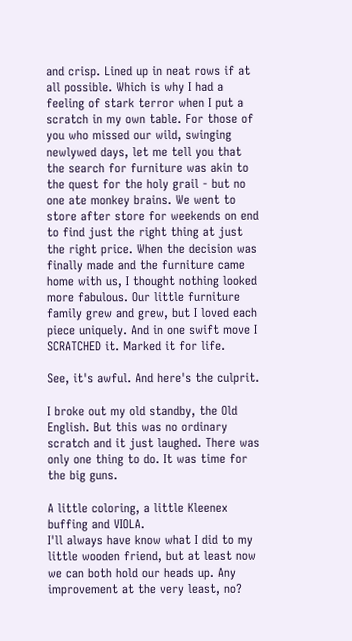and crisp. Lined up in neat rows if at all possible. Which is why I had a feeling of stark terror when I put a scratch in my own table. For those of you who missed our wild, swinging newlywed days, let me tell you that the search for furniture was akin to the quest for the holy grail - but no one ate monkey brains. We went to store after store for weekends on end to find just the right thing at just the right price. When the decision was finally made and the furniture came home with us, I thought nothing looked more fabulous. Our little furniture family grew and grew, but I loved each piece uniquely. And in one swift move I SCRATCHED it. Marked it for life.

See, it's awful. And here's the culprit.

I broke out my old standby, the Old English. But this was no ordinary scratch and it just laughed. There was only one thing to do. It was time for the big guns.

A little coloring, a little Kleenex buffing and VIOLA.
I'll always have know what I did to my little wooden friend, but at least now we can both hold our heads up. Any improvement at the very least, no?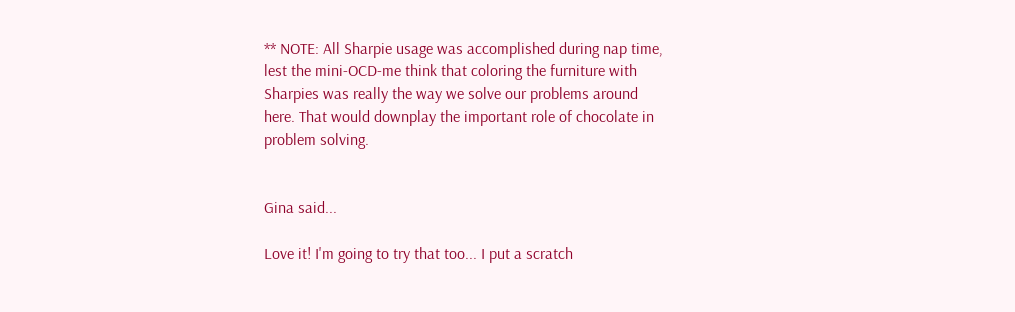** NOTE: All Sharpie usage was accomplished during nap time, lest the mini-OCD-me think that coloring the furniture with Sharpies was really the way we solve our problems around here. That would downplay the important role of chocolate in problem solving.


Gina said...

Love it! I'm going to try that too... I put a scratch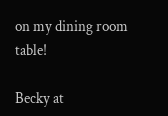on my dining room table!

Becky at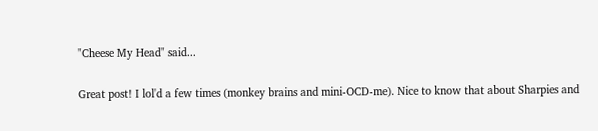"Cheese My Head" said...

Great post! I lol'd a few times (monkey brains and mini-OCD-me). Nice to know that about Sharpies and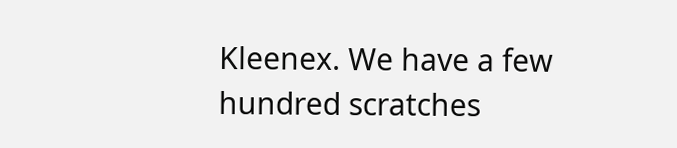Kleenex. We have a few hundred scratches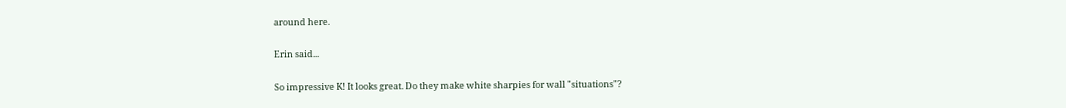around here.

Erin said...

So impressive K! It looks great. Do they make white sharpies for wall "situations"?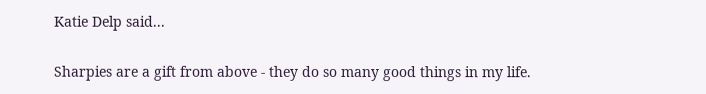Katie Delp said...

Sharpies are a gift from above - they do so many good things in my life.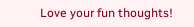Love your fun thoughts!